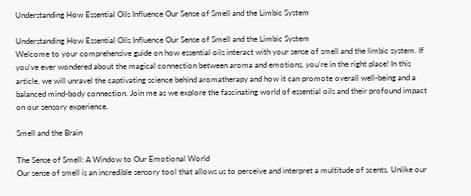Understanding How Essential Oils Influence Our Sense of Smell and the Limbic System

Understanding How Essential Oils Influence Our Sense of Smell and the Limbic System
Welcome to your comprehensive guide on how essential oils interact with your sense of smell and the limbic system. If you've ever wondered about the magical connection between aroma and emotions, you're in the right place! In this article, we will unravel the captivating science behind aromatherapy and how it can promote overall well-being and a balanced mind-body connection. Join me as we explore the fascinating world of essential oils and their profound impact on our sensory experience.

Smell and the Brain

The Sense of Smell: A Window to Our Emotional World
Our sense of smell is an incredible sensory tool that allows us to perceive and interpret a multitude of scents. Unlike our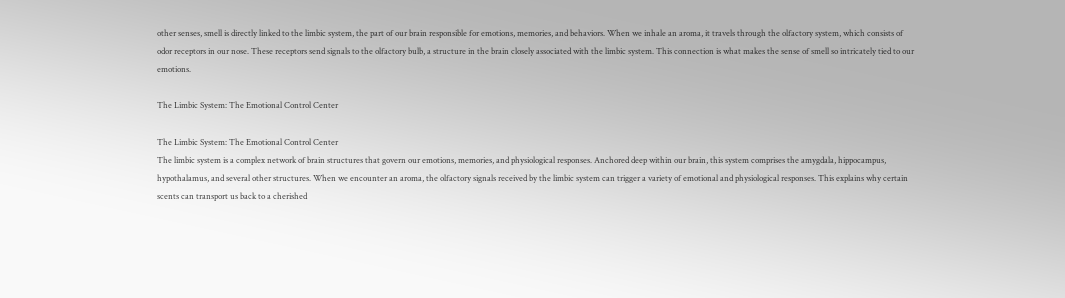other senses, smell is directly linked to the limbic system, the part of our brain responsible for emotions, memories, and behaviors. When we inhale an aroma, it travels through the olfactory system, which consists of odor receptors in our nose. These receptors send signals to the olfactory bulb, a structure in the brain closely associated with the limbic system. This connection is what makes the sense of smell so intricately tied to our emotions.

The Limbic System: The Emotional Control Center

The Limbic System: The Emotional Control Center
The limbic system is a complex network of brain structures that govern our emotions, memories, and physiological responses. Anchored deep within our brain, this system comprises the amygdala, hippocampus, hypothalamus, and several other structures. When we encounter an aroma, the olfactory signals received by the limbic system can trigger a variety of emotional and physiological responses. This explains why certain scents can transport us back to a cherished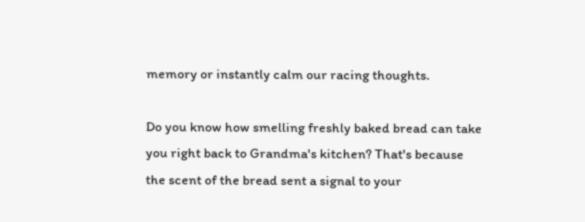memory or instantly calm our racing thoughts.

Do you know how smelling freshly baked bread can take you right back to Grandma's kitchen? That's because the scent of the bread sent a signal to your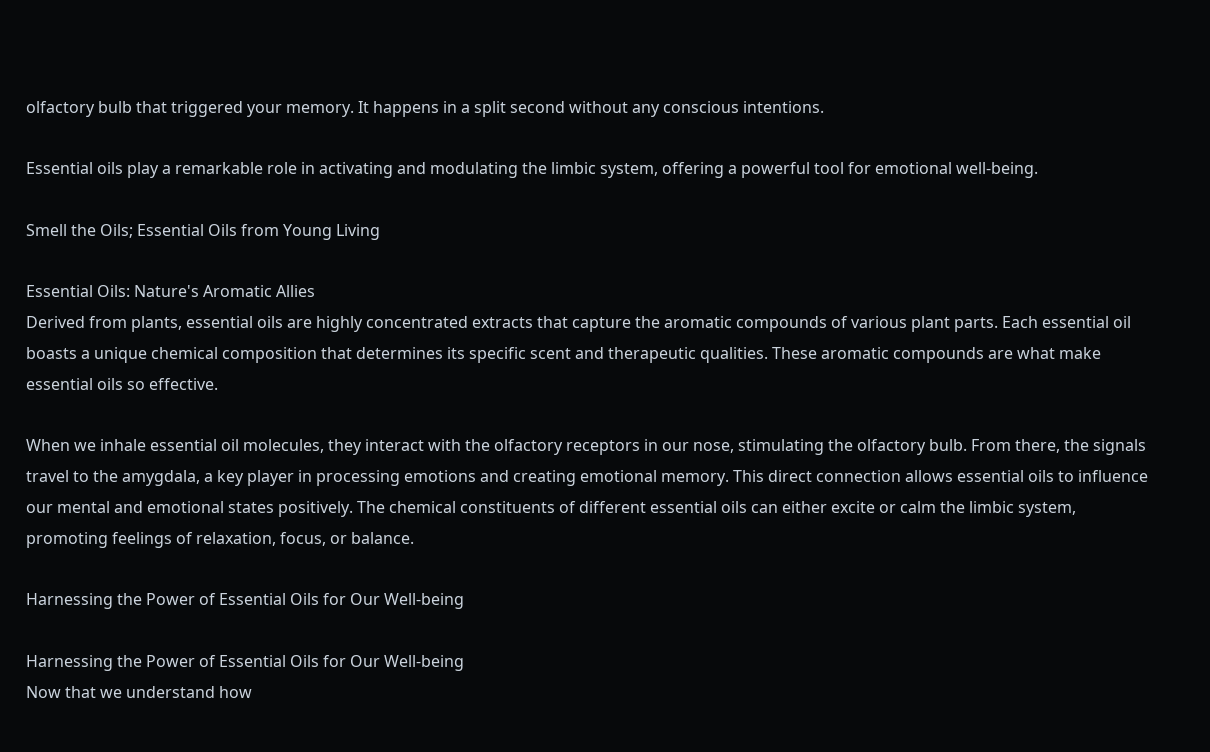olfactory bulb that triggered your memory. It happens in a split second without any conscious intentions.

Essential oils play a remarkable role in activating and modulating the limbic system, offering a powerful tool for emotional well-being.

Smell the Oils; Essential Oils from Young Living

Essential Oils: Nature's Aromatic Allies
Derived from plants, essential oils are highly concentrated extracts that capture the aromatic compounds of various plant parts. Each essential oil boasts a unique chemical composition that determines its specific scent and therapeutic qualities. These aromatic compounds are what make essential oils so effective.

When we inhale essential oil molecules, they interact with the olfactory receptors in our nose, stimulating the olfactory bulb. From there, the signals travel to the amygdala, a key player in processing emotions and creating emotional memory. This direct connection allows essential oils to influence our mental and emotional states positively. The chemical constituents of different essential oils can either excite or calm the limbic system, promoting feelings of relaxation, focus, or balance.

Harnessing the Power of Essential Oils for Our Well-being

Harnessing the Power of Essential Oils for Our Well-being
Now that we understand how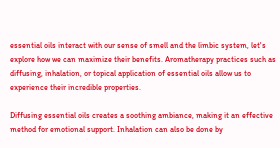essential oils interact with our sense of smell and the limbic system, let's explore how we can maximize their benefits. Aromatherapy practices such as diffusing, inhalation, or topical application of essential oils allow us to experience their incredible properties.

Diffusing essential oils creates a soothing ambiance, making it an effective method for emotional support. Inhalation can also be done by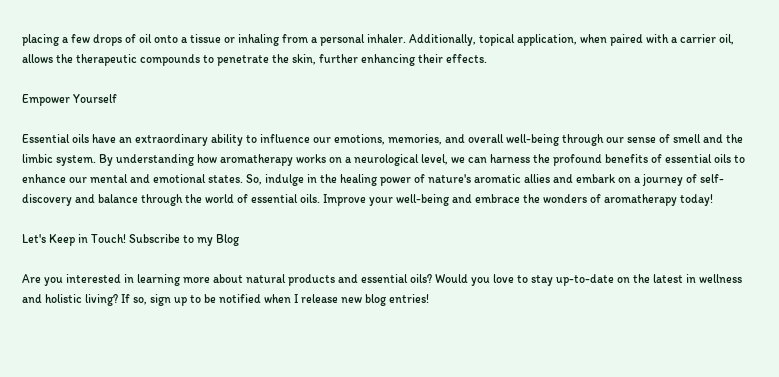placing a few drops of oil onto a tissue or inhaling from a personal inhaler. Additionally, topical application, when paired with a carrier oil, allows the therapeutic compounds to penetrate the skin, further enhancing their effects.

Empower Yourself

Essential oils have an extraordinary ability to influence our emotions, memories, and overall well-being through our sense of smell and the limbic system. By understanding how aromatherapy works on a neurological level, we can harness the profound benefits of essential oils to enhance our mental and emotional states. So, indulge in the healing power of nature's aromatic allies and embark on a journey of self-discovery and balance through the world of essential oils. Improve your well-being and embrace the wonders of aromatherapy today!

Let's Keep in Touch! Subscribe to my Blog

Are you interested in learning more about natural products and essential oils? Would you love to stay up-to-date on the latest in wellness and holistic living? If so, sign up to be notified when I release new blog entries!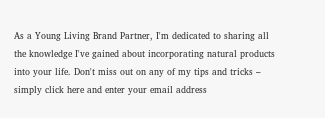As a Young Living Brand Partner, I'm dedicated to sharing all the knowledge I've gained about incorporating natural products into your life. Don't miss out on any of my tips and tricks – simply click here and enter your email address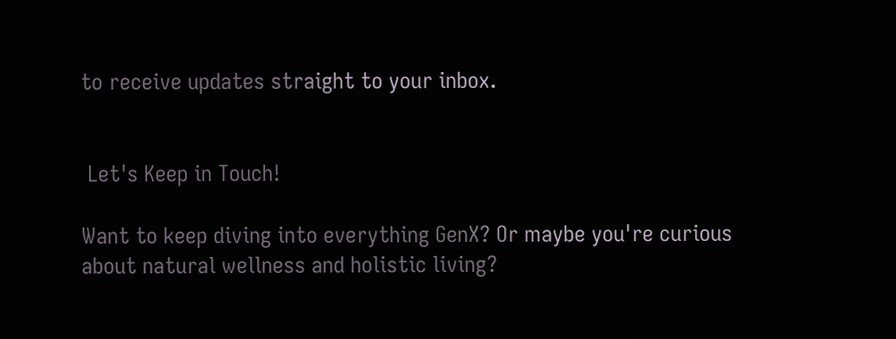to receive updates straight to your inbox.


 Let's Keep in Touch!

Want to keep diving into everything GenX? Or maybe you're curious about natural wellness and holistic living?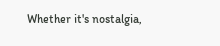Whether it's nostalgia,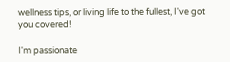wellness tips, or living life to the fullest, I've got you covered!

I'm passionate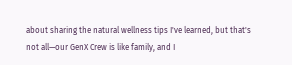about sharing the natural wellness tips I've learned, but that's not all—our GenX Crew is like family, and I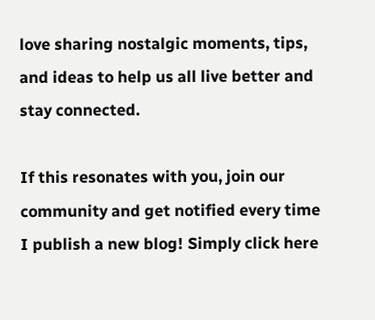love sharing nostalgic moments, tips, and ideas to help us all live better and stay connected.

If this resonates with you, join our community and get notified every time I publish a new blog! Simply click here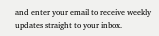and enter your email to receive weekly updates straight to your inbox.